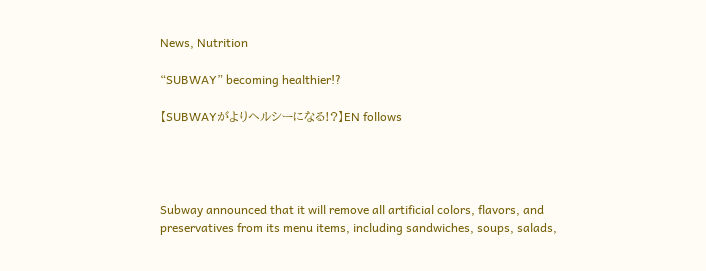News, Nutrition

“SUBWAY” becoming healthier!?

【SUBWAYがよりヘルシーになる!?】EN follows




Subway announced that it will remove all artificial colors, flavors, and preservatives from its menu items, including sandwiches, soups, salads,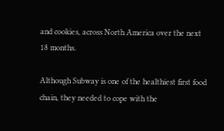and cookies, across North America over the next 18 months.

Although Subway is one of the healthiest first food chain, they needed to cope with the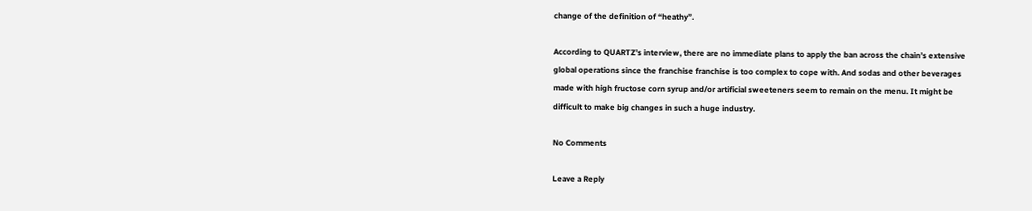change of the definition of “heathy”.

According to QUARTZ’s interview, there are no immediate plans to apply the ban across the chain’s extensive global operations since the franchise franchise is too complex to cope with. And sodas and other beverages made with high fructose corn syrup and/or artificial sweeteners seem to remain on the menu. It might be difficult to make big changes in such a huge industry.

No Comments

Leave a Reply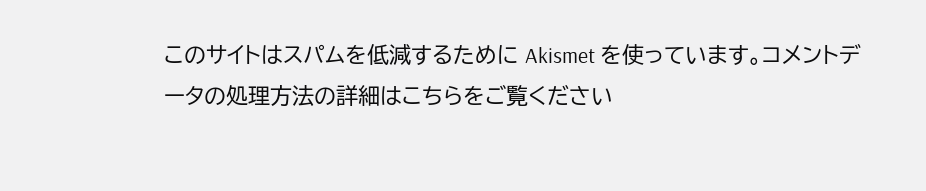このサイトはスパムを低減するために Akismet を使っています。コメントデータの処理方法の詳細はこちらをご覧ください